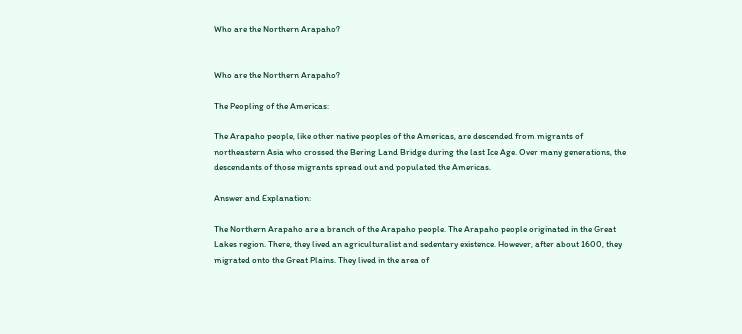Who are the Northern Arapaho?


Who are the Northern Arapaho?

The Peopling of the Americas:

The Arapaho people, like other native peoples of the Americas, are descended from migrants of northeastern Asia who crossed the Bering Land Bridge during the last Ice Age. Over many generations, the descendants of those migrants spread out and populated the Americas.

Answer and Explanation:

The Northern Arapaho are a branch of the Arapaho people. The Arapaho people originated in the Great Lakes region. There, they lived an agriculturalist and sedentary existence. However, after about 1600, they migrated onto the Great Plains. They lived in the area of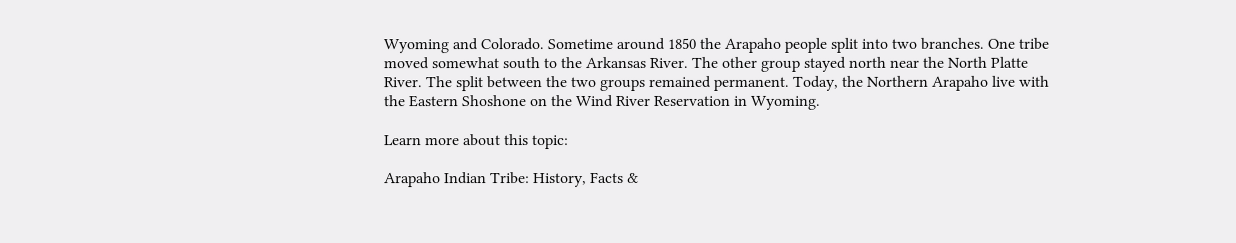Wyoming and Colorado. Sometime around 1850 the Arapaho people split into two branches. One tribe moved somewhat south to the Arkansas River. The other group stayed north near the North Platte River. The split between the two groups remained permanent. Today, the Northern Arapaho live with the Eastern Shoshone on the Wind River Reservation in Wyoming.

Learn more about this topic:

Arapaho Indian Tribe: History, Facts &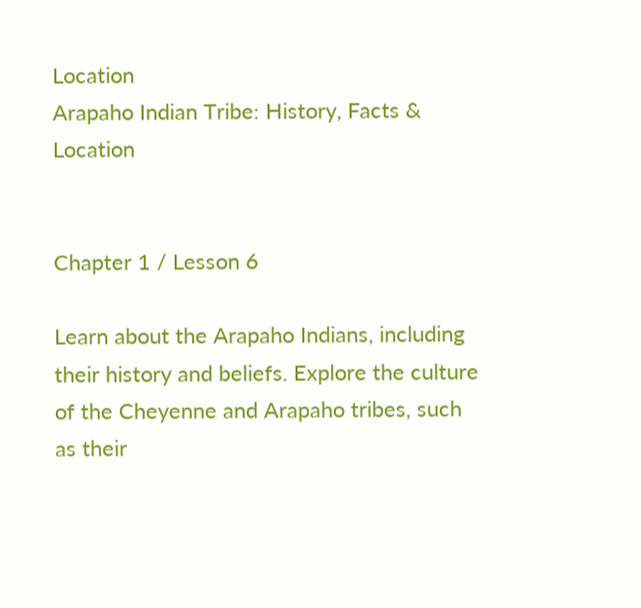Location
Arapaho Indian Tribe: History, Facts & Location


Chapter 1 / Lesson 6

Learn about the Arapaho Indians, including their history and beliefs. Explore the culture of the Cheyenne and Arapaho tribes, such as their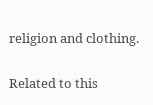religion and clothing.

Related to this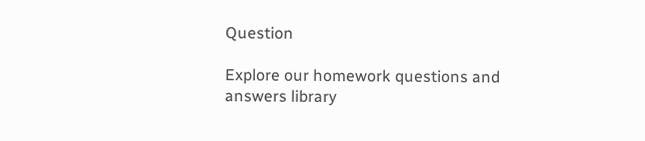Question

Explore our homework questions and answers library